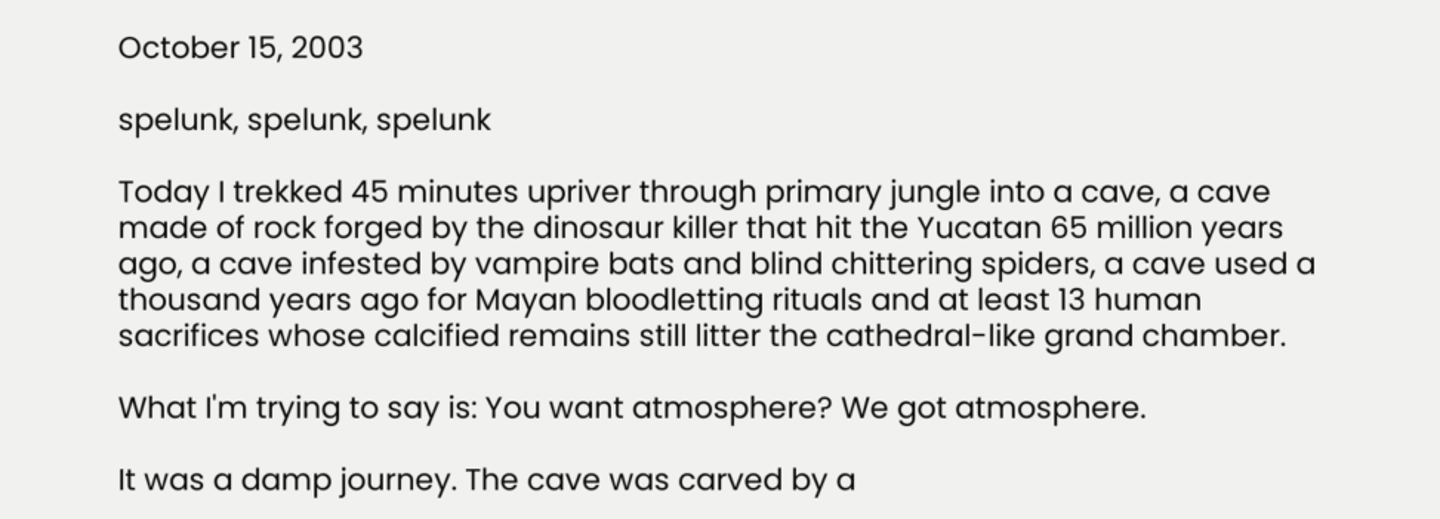October 15, 2003

spelunk, spelunk, spelunk

Today I trekked 45 minutes upriver through primary jungle into a cave, a cave made of rock forged by the dinosaur killer that hit the Yucatan 65 million years ago, a cave infested by vampire bats and blind chittering spiders, a cave used a thousand years ago for Mayan bloodletting rituals and at least 13 human sacrifices whose calcified remains still litter the cathedral-like grand chamber.

What I'm trying to say is: You want atmosphere? We got atmosphere.

It was a damp journey. The cave was carved by a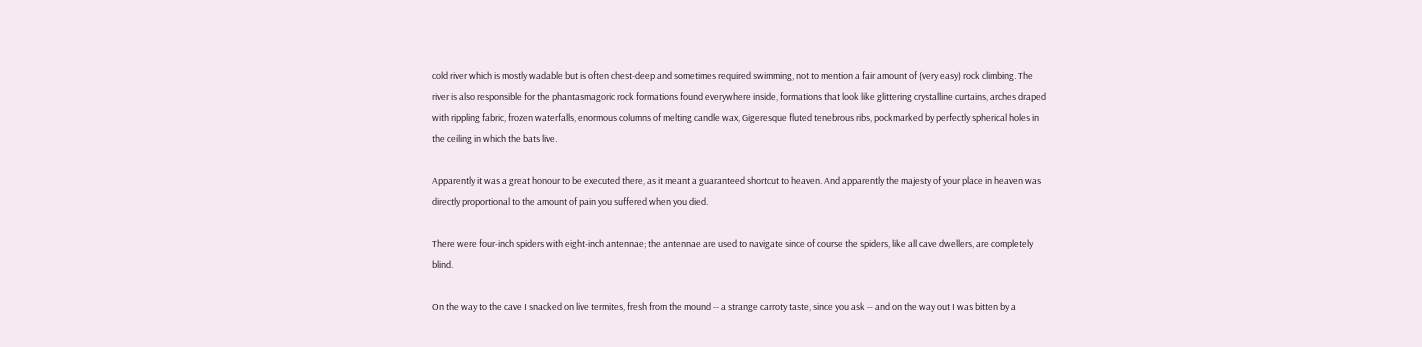cold river which is mostly wadable but is often chest-deep and sometimes required swimming, not to mention a fair amount of (very easy) rock climbing. The river is also responsible for the phantasmagoric rock formations found everywhere inside, formations that look like glittering crystalline curtains, arches draped with rippling fabric, frozen waterfalls, enormous columns of melting candle wax, Gigeresque fluted tenebrous ribs, pockmarked by perfectly spherical holes in the ceiling in which the bats live.

Apparently it was a great honour to be executed there, as it meant a guaranteed shortcut to heaven. And apparently the majesty of your place in heaven was directly proportional to the amount of pain you suffered when you died.

There were four-inch spiders with eight-inch antennae; the antennae are used to navigate since of course the spiders, like all cave dwellers, are completely blind.

On the way to the cave I snacked on live termites, fresh from the mound -- a strange carroty taste, since you ask -- and on the way out I was bitten by a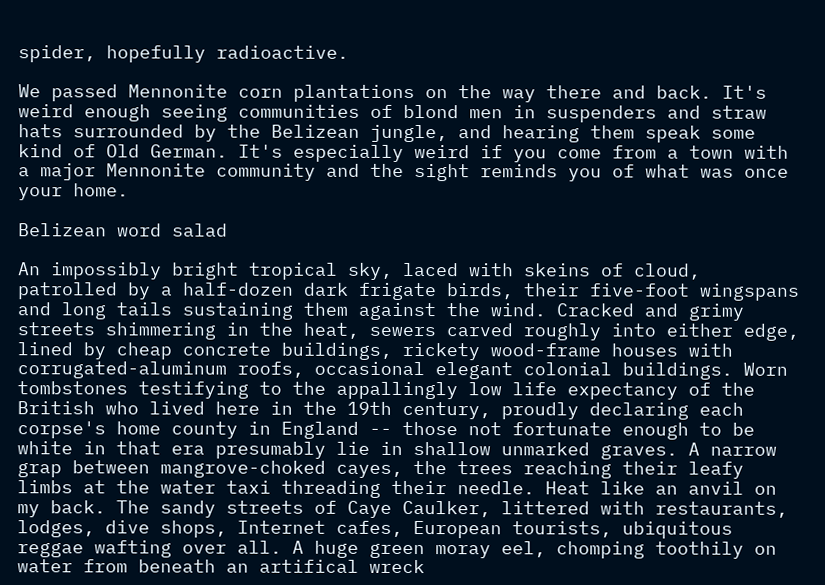spider, hopefully radioactive.

We passed Mennonite corn plantations on the way there and back. It's weird enough seeing communities of blond men in suspenders and straw hats surrounded by the Belizean jungle, and hearing them speak some kind of Old German. It's especially weird if you come from a town with a major Mennonite community and the sight reminds you of what was once your home.

Belizean word salad

An impossibly bright tropical sky, laced with skeins of cloud, patrolled by a half-dozen dark frigate birds, their five-foot wingspans and long tails sustaining them against the wind. Cracked and grimy streets shimmering in the heat, sewers carved roughly into either edge, lined by cheap concrete buildings, rickety wood-frame houses with corrugated-aluminum roofs, occasional elegant colonial buildings. Worn tombstones testifying to the appallingly low life expectancy of the British who lived here in the 19th century, proudly declaring each corpse's home county in England -- those not fortunate enough to be white in that era presumably lie in shallow unmarked graves. A narrow grap between mangrove-choked cayes, the trees reaching their leafy limbs at the water taxi threading their needle. Heat like an anvil on my back. The sandy streets of Caye Caulker, littered with restaurants, lodges, dive shops, Internet cafes, European tourists, ubiquitous reggae wafting over all. A huge green moray eel, chomping toothily on water from beneath an artifical wreck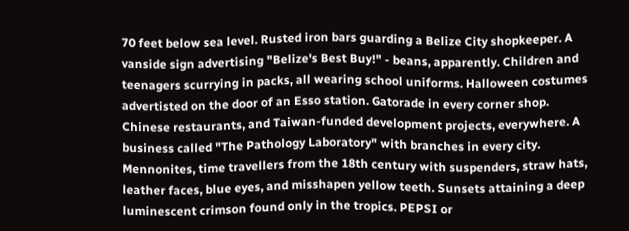70 feet below sea level. Rusted iron bars guarding a Belize City shopkeeper. A vanside sign advertising "Belize's Best Buy!" - beans, apparently. Children and teenagers scurrying in packs, all wearing school uniforms. Halloween costumes advertisted on the door of an Esso station. Gatorade in every corner shop. Chinese restaurants, and Taiwan-funded development projects, everywhere. A business called "The Pathology Laboratory" with branches in every city. Mennonites, time travellers from the 18th century with suspenders, straw hats, leather faces, blue eyes, and misshapen yellow teeth. Sunsets attaining a deep luminescent crimson found only in the tropics. PEPSI or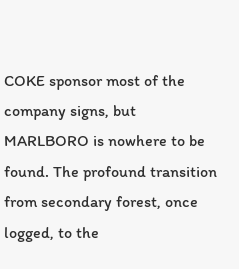COKE sponsor most of the company signs, but MARLBORO is nowhere to be found. The profound transition from secondary forest, once logged, to the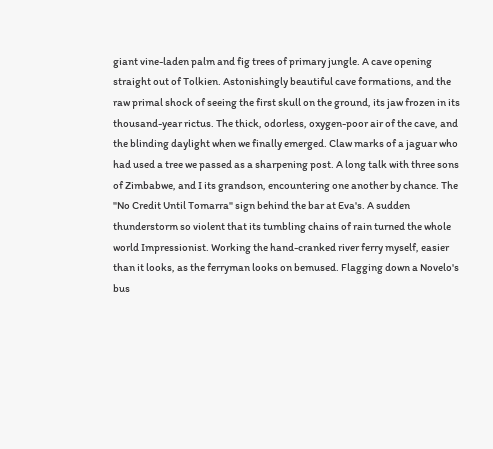giant vine-laden palm and fig trees of primary jungle. A cave opening straight out of Tolkien. Astonishingly beautiful cave formations, and the raw primal shock of seeing the first skull on the ground, its jaw frozen in its thousand-year rictus. The thick, odorless, oxygen-poor air of the cave, and the blinding daylight when we finally emerged. Claw marks of a jaguar who had used a tree we passed as a sharpening post. A long talk with three sons of Zimbabwe, and I its grandson, encountering one another by chance. The "No Credit Until Tomarra" sign behind the bar at Eva's. A sudden thunderstorm so violent that its tumbling chains of rain turned the whole world Impressionist. Working the hand-cranked river ferry myself, easier than it looks, as the ferryman looks on bemused. Flagging down a Novelo's bus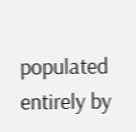populated entirely by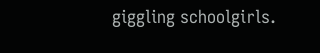giggling schoolgirls.